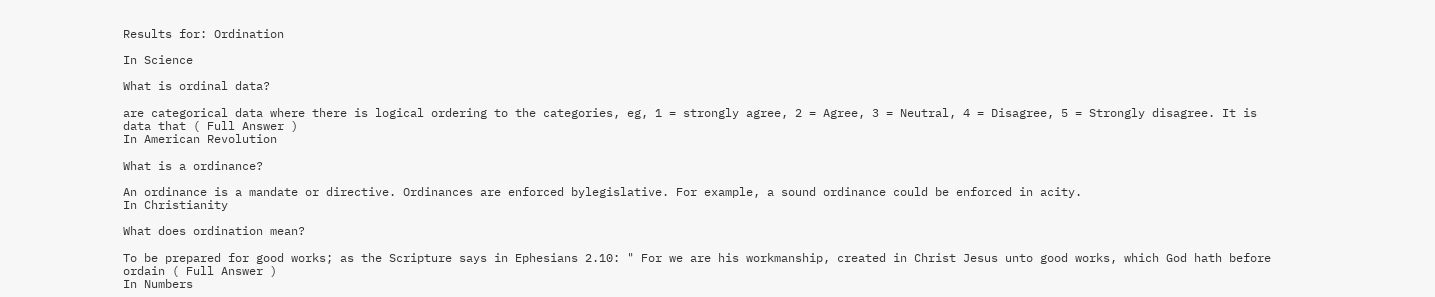Results for: Ordination

In Science

What is ordinal data?

are categorical data where there is logical ordering to the categories, eg, 1 = strongly agree, 2 = Agree, 3 = Neutral, 4 = Disagree, 5 = Strongly disagree. It is data that ( Full Answer )
In American Revolution

What is a ordinance?

An ordinance is a mandate or directive. Ordinances are enforced bylegislative. For example, a sound ordinance could be enforced in acity.
In Christianity

What does ordination mean?

To be prepared for good works; as the Scripture says in Ephesians 2.10: " For we are his workmanship, created in Christ Jesus unto good works, which God hath before ordain ( Full Answer )
In Numbers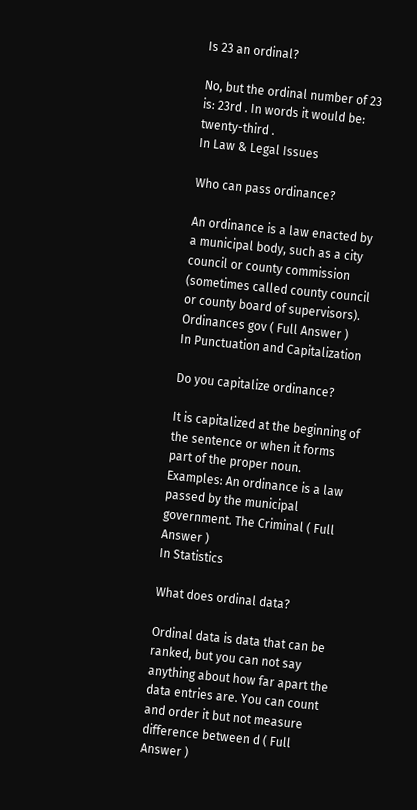Is 23 an ordinal?

No, but the ordinal number of 23 is: 23rd . In words it would be: twenty-third .
In Law & Legal Issues

Who can pass ordinance?

An ordinance is a law enacted by a municipal body, such as a city council or county commission (sometimes called county council or county board of supervisors). Ordinances gov ( Full Answer )
In Punctuation and Capitalization

Do you capitalize ordinance?

It is capitalized at the beginning of the sentence or when it forms part of the proper noun. Examples: An ordinance is a law passed by the municipal government. The Criminal ( Full Answer )
In Statistics

What does ordinal data?

Ordinal data is data that can be ranked, but you can not say anything about how far apart the data entries are. You can count and order it but not measure difference between d ( Full Answer )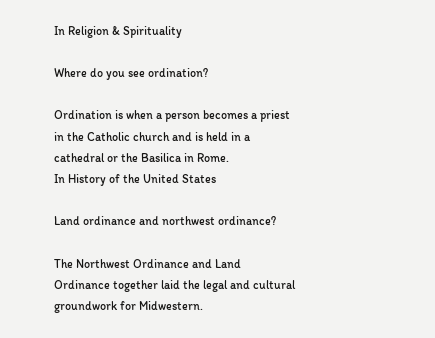In Religion & Spirituality

Where do you see ordination?

Ordination is when a person becomes a priest in the Catholic church and is held in a cathedral or the Basilica in Rome.
In History of the United States

Land ordinance and northwest ordinance?

The Northwest Ordinance and Land Ordinance together laid the legal and cultural groundwork for Midwestern.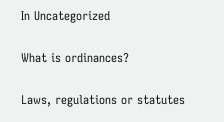In Uncategorized

What is ordinances?

Laws, regulations or statutes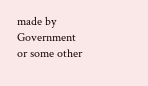made by Government or some other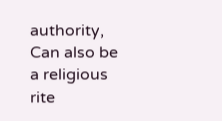authority, Can also be a religious rite